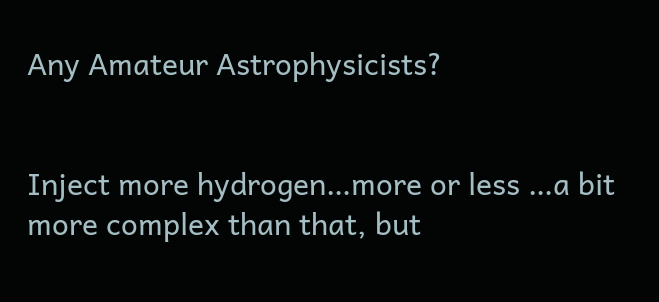Any Amateur Astrophysicists?


Inject more hydrogen…more or less …a bit more complex than that, but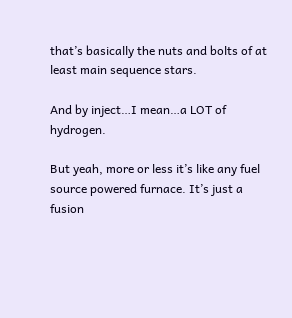that’s basically the nuts and bolts of at least main sequence stars.

And by inject…I mean…a LOT of hydrogen.

But yeah, more or less it’s like any fuel source powered furnace. It’s just a fusion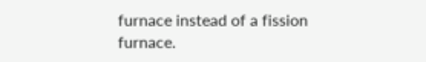furnace instead of a fission furnace.